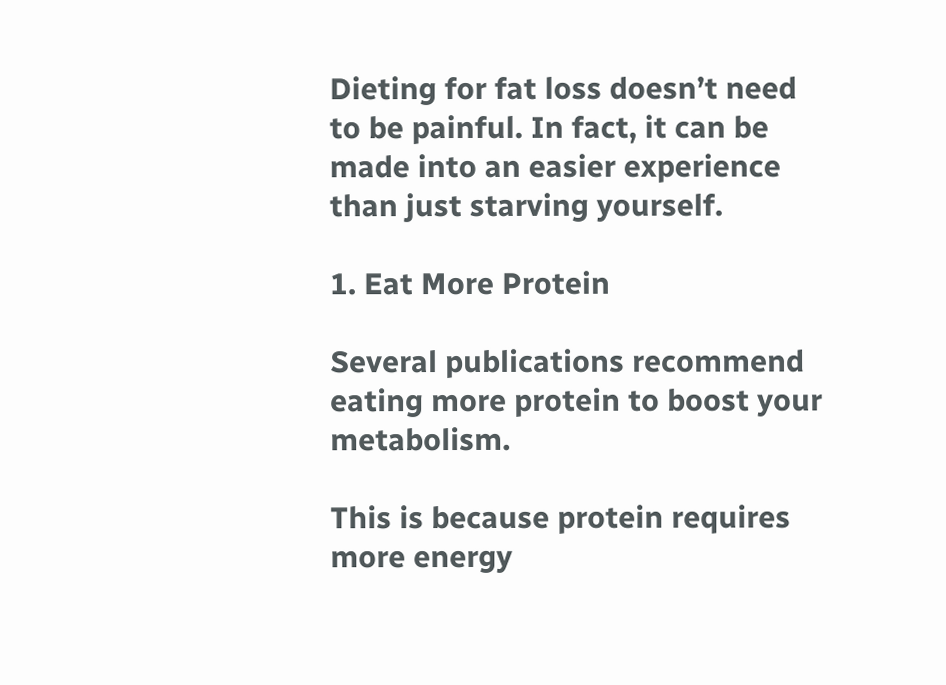Dieting for fat loss doesn’t need to be painful. In fact, it can be made into an easier experience than just starving yourself.

1. Eat More Protein

Several publications recommend eating more protein to boost your metabolism.

This is because protein requires more energy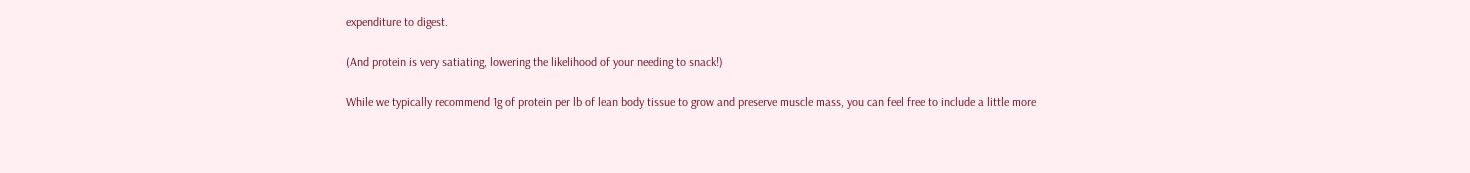expenditure to digest.

(And protein is very satiating, lowering the likelihood of your needing to snack!)

While we typically recommend 1g of protein per lb of lean body tissue to grow and preserve muscle mass, you can feel free to include a little more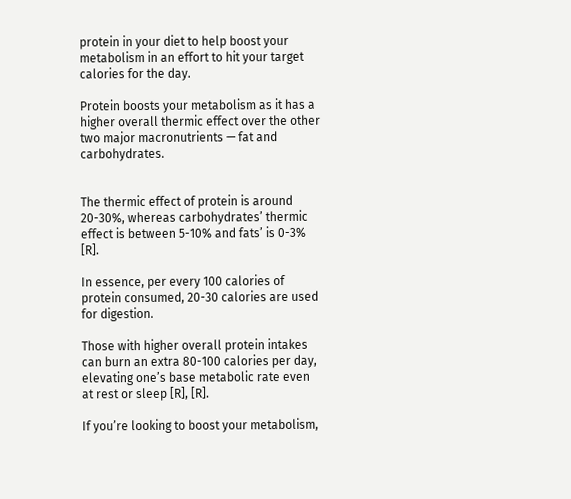protein in your diet to help boost your metabolism in an effort to hit your target calories for the day.

Protein boosts your metabolism as it has a higher overall thermic effect over the other two major macronutrients — fat and carbohydrates.


The thermic effect of protein is around 20-30%, whereas carbohydrates’ thermic effect is between 5-10% and fats’ is 0-3% [R].

In essence, per every 100 calories of protein consumed, 20-30 calories are used for digestion.

Those with higher overall protein intakes can burn an extra 80-100 calories per day, elevating one’s base metabolic rate even at rest or sleep [R], [R].

If you’re looking to boost your metabolism,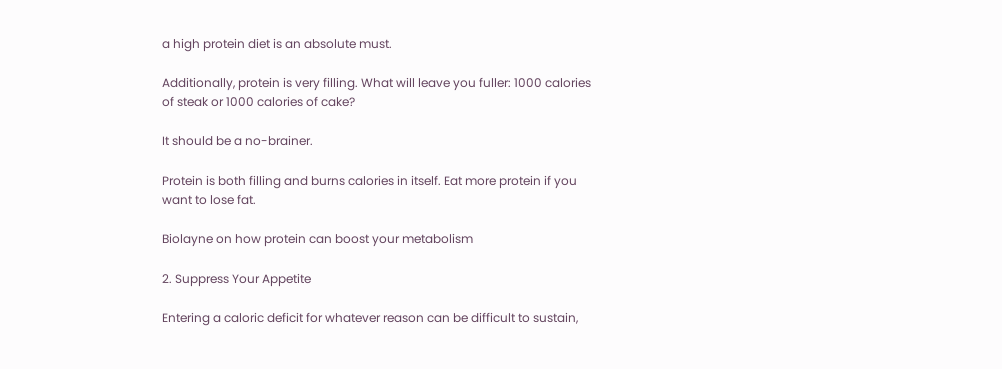a high protein diet is an absolute must.

Additionally, protein is very filling. What will leave you fuller: 1000 calories of steak or 1000 calories of cake?

It should be a no-brainer.

Protein is both filling and burns calories in itself. Eat more protein if you want to lose fat.

Biolayne on how protein can boost your metabolism

2. Suppress Your Appetite

Entering a caloric deficit for whatever reason can be difficult to sustain,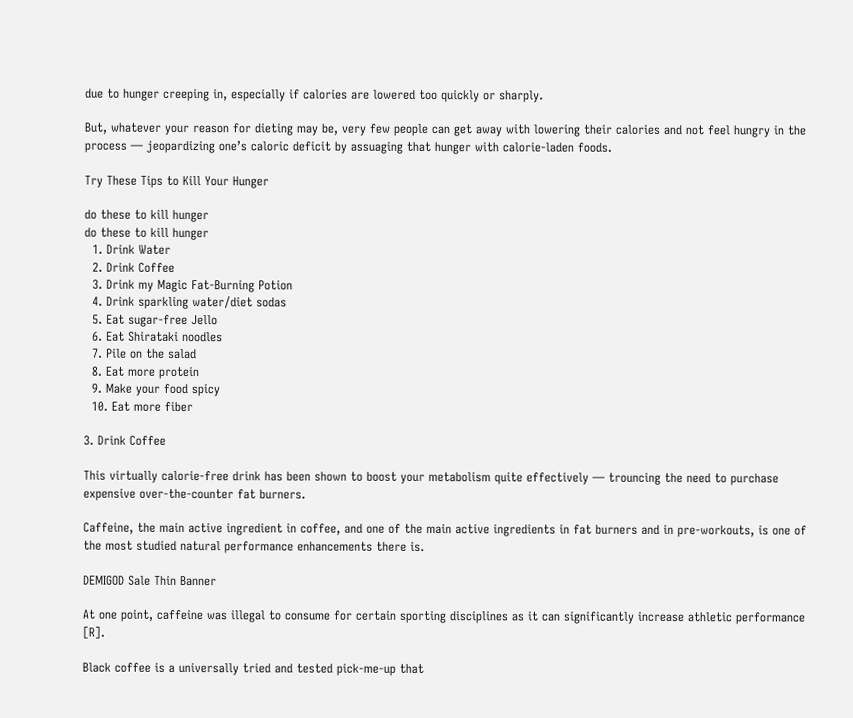due to hunger creeping in, especially if calories are lowered too quickly or sharply.

But, whatever your reason for dieting may be, very few people can get away with lowering their calories and not feel hungry in the process — jeopardizing one’s caloric deficit by assuaging that hunger with calorie-laden foods.

Try These Tips to Kill Your Hunger

do these to kill hunger
do these to kill hunger
  1. Drink Water
  2. Drink Coffee
  3. Drink my Magic Fat-Burning Potion
  4. Drink sparkling water/diet sodas
  5. Eat sugar-free Jello
  6. Eat Shirataki noodles
  7. Pile on the salad
  8. Eat more protein
  9. Make your food spicy
  10. Eat more fiber

3. Drink Coffee

This virtually calorie-free drink has been shown to boost your metabolism quite effectively — trouncing the need to purchase expensive over-the-counter fat burners.

Caffeine, the main active ingredient in coffee, and one of the main active ingredients in fat burners and in pre-workouts, is one of the most studied natural performance enhancements there is.

DEMIGOD Sale Thin Banner

At one point, caffeine was illegal to consume for certain sporting disciplines as it can significantly increase athletic performance [R].

Black coffee is a universally tried and tested pick-me-up that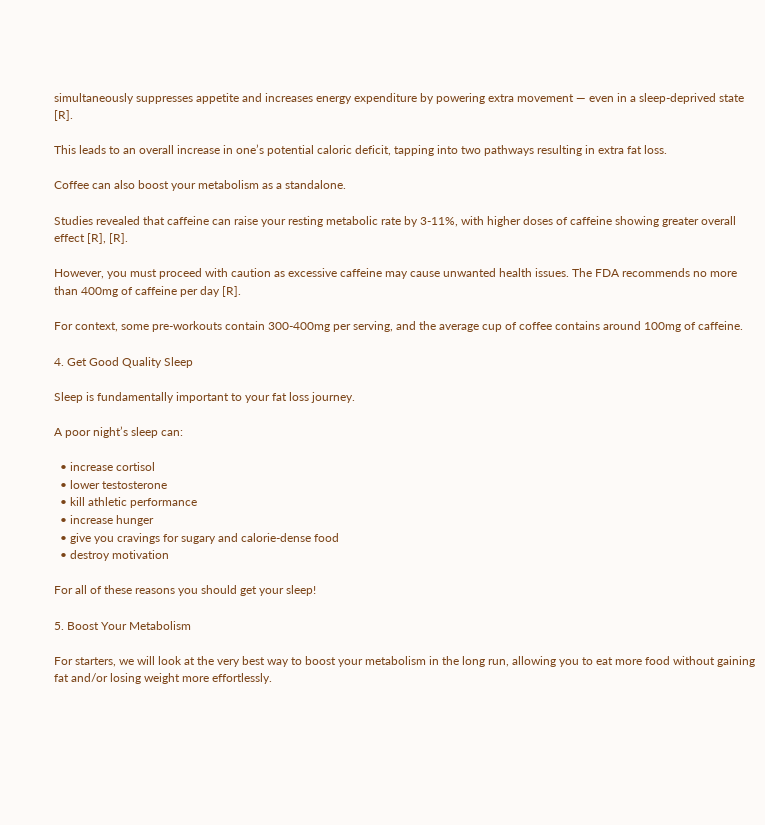simultaneously suppresses appetite and increases energy expenditure by powering extra movement — even in a sleep-deprived state [R].

This leads to an overall increase in one’s potential caloric deficit, tapping into two pathways resulting in extra fat loss.

Coffee can also boost your metabolism as a standalone.

Studies revealed that caffeine can raise your resting metabolic rate by 3-11%, with higher doses of caffeine showing greater overall effect [R], [R].

However, you must proceed with caution as excessive caffeine may cause unwanted health issues. The FDA recommends no more than 400mg of caffeine per day [R].

For context, some pre-workouts contain 300-400mg per serving, and the average cup of coffee contains around 100mg of caffeine.

4. Get Good Quality Sleep

Sleep is fundamentally important to your fat loss journey.

A poor night’s sleep can:

  • increase cortisol
  • lower testosterone
  • kill athletic performance
  • increase hunger
  • give you cravings for sugary and calorie-dense food
  • destroy motivation

For all of these reasons you should get your sleep!

5. Boost Your Metabolism

For starters, we will look at the very best way to boost your metabolism in the long run, allowing you to eat more food without gaining fat and/or losing weight more effortlessly.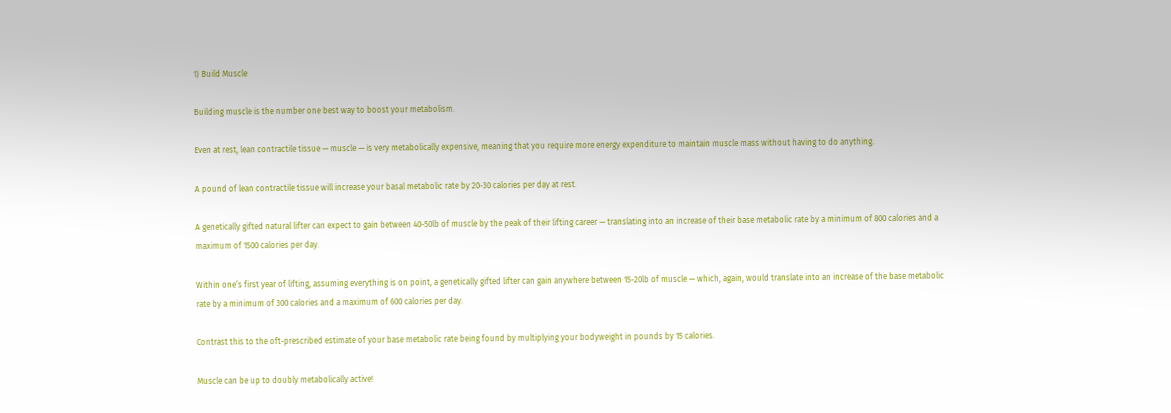1) Build Muscle

Building muscle is the number one best way to boost your metabolism.

Even at rest, lean contractile tissue — muscle — is very metabolically expensive, meaning that you require more energy expenditure to maintain muscle mass without having to do anything.

A pound of lean contractile tissue will increase your basal metabolic rate by 20-30 calories per day at rest.

A genetically gifted natural lifter can expect to gain between 40-50lb of muscle by the peak of their lifting career — translating into an increase of their base metabolic rate by a minimum of 800 calories and a maximum of 1500 calories per day.

Within one’s first year of lifting, assuming everything is on point, a genetically gifted lifter can gain anywhere between 15-20lb of muscle — which, again, would translate into an increase of the base metabolic rate by a minimum of 300 calories and a maximum of 600 calories per day.

Contrast this to the oft-prescribed estimate of your base metabolic rate being found by multiplying your bodyweight in pounds by 15 calories.

Muscle can be up to doubly metabolically active!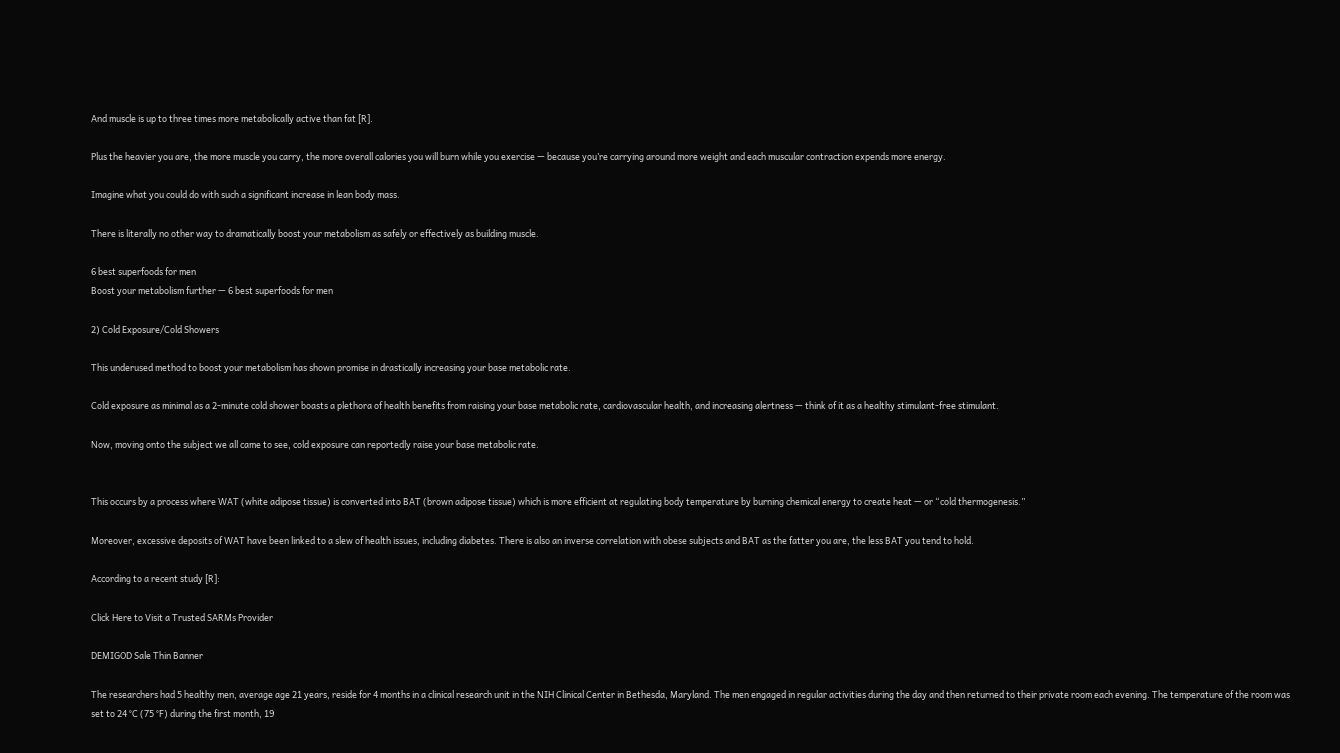And muscle is up to three times more metabolically active than fat [R].

Plus the heavier you are, the more muscle you carry, the more overall calories you will burn while you exercise — because you’re carrying around more weight and each muscular contraction expends more energy.

Imagine what you could do with such a significant increase in lean body mass.

There is literally no other way to dramatically boost your metabolism as safely or effectively as building muscle.

6 best superfoods for men
Boost your metabolism further — 6 best superfoods for men

2) Cold Exposure/Cold Showers

This underused method to boost your metabolism has shown promise in drastically increasing your base metabolic rate.

Cold exposure as minimal as a 2-minute cold shower boasts a plethora of health benefits from raising your base metabolic rate, cardiovascular health, and increasing alertness — think of it as a healthy stimulant-free stimulant.

Now, moving onto the subject we all came to see, cold exposure can reportedly raise your base metabolic rate.


This occurs by a process where WAT (white adipose tissue) is converted into BAT (brown adipose tissue) which is more efficient at regulating body temperature by burning chemical energy to create heat — or “cold thermogenesis.”

Moreover, excessive deposits of WAT have been linked to a slew of health issues, including diabetes. There is also an inverse correlation with obese subjects and BAT as the fatter you are, the less BAT you tend to hold.

According to a recent study [R]:

Click Here to Visit a Trusted SARMs Provider

DEMIGOD Sale Thin Banner

The researchers had 5 healthy men, average age 21 years, reside for 4 months in a clinical research unit in the NIH Clinical Center in Bethesda, Maryland. The men engaged in regular activities during the day and then returned to their private room each evening. The temperature of the room was set to 24 °C (75 °F) during the first month, 19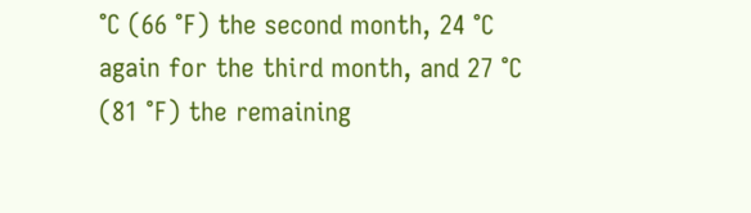°C (66 °F) the second month, 24 °C again for the third month, and 27 °C (81 °F) the remaining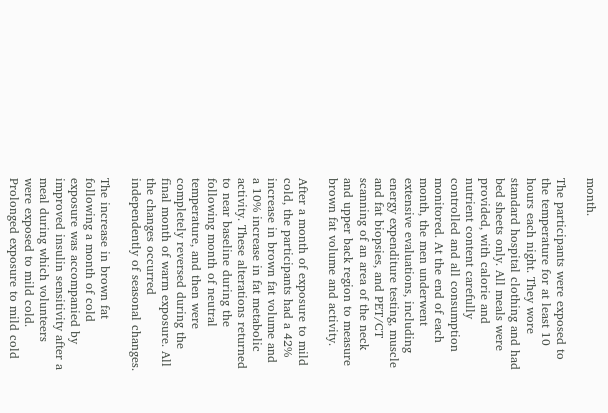month.

The participants were exposed to the temperature for at least 10 hours each night. They wore standard hospital clothing and had bed sheets only. All meals were provided, with calorie and nutrient content carefully controlled and all consumption monitored. At the end of each month, the men underwent extensive evaluations, including energy expenditure testing, muscle and fat biopsies, and PET/CT scanning of an area of the neck and upper back region to measure brown fat volume and activity.

After a month of exposure to mild cold, the participants had a 42% increase in brown fat volume and a 10% increase in fat metabolic activity. These alterations returned to near baseline during the following month of neutral temperature, and then were completely reversed during the final month of warm exposure. All the changes occurred independently of seasonal changes.

The increase in brown fat following a month of cold exposure was accompanied by improved insulin sensitivity after a meal during which volunteers were exposed to mild cold. Prolonged exposure to mild cold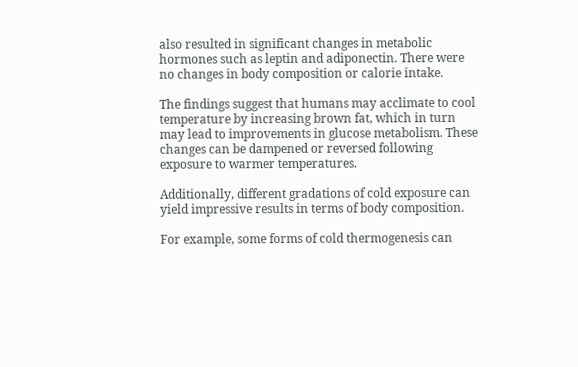also resulted in significant changes in metabolic hormones such as leptin and adiponectin. There were no changes in body composition or calorie intake.

The findings suggest that humans may acclimate to cool temperature by increasing brown fat, which in turn may lead to improvements in glucose metabolism. These changes can be dampened or reversed following exposure to warmer temperatures.

Additionally, different gradations of cold exposure can yield impressive results in terms of body composition.

For example, some forms of cold thermogenesis can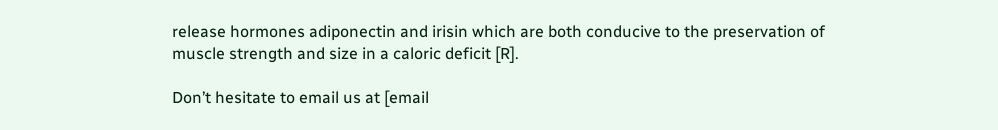release hormones adiponectin and irisin which are both conducive to the preservation of muscle strength and size in a caloric deficit [R].

Don’t hesitate to email us at [email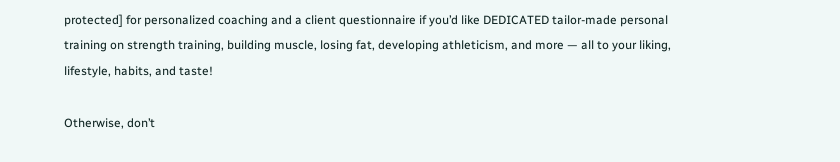protected] for personalized coaching and a client questionnaire if you’d like DEDICATED tailor-made personal training on strength training, building muscle, losing fat, developing athleticism, and more — all to your liking, lifestyle, habits, and taste!

Otherwise, don’t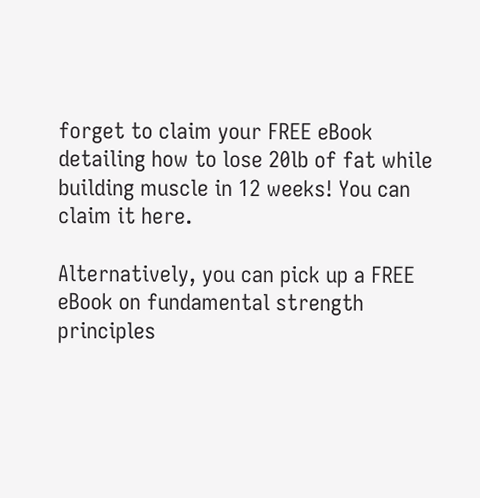forget to claim your FREE eBook detailing how to lose 20lb of fat while building muscle in 12 weeks! You can claim it here.

Alternatively, you can pick up a FREE eBook on fundamental strength principles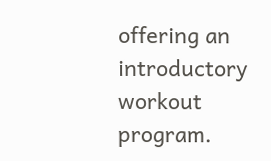offering an introductory workout program.